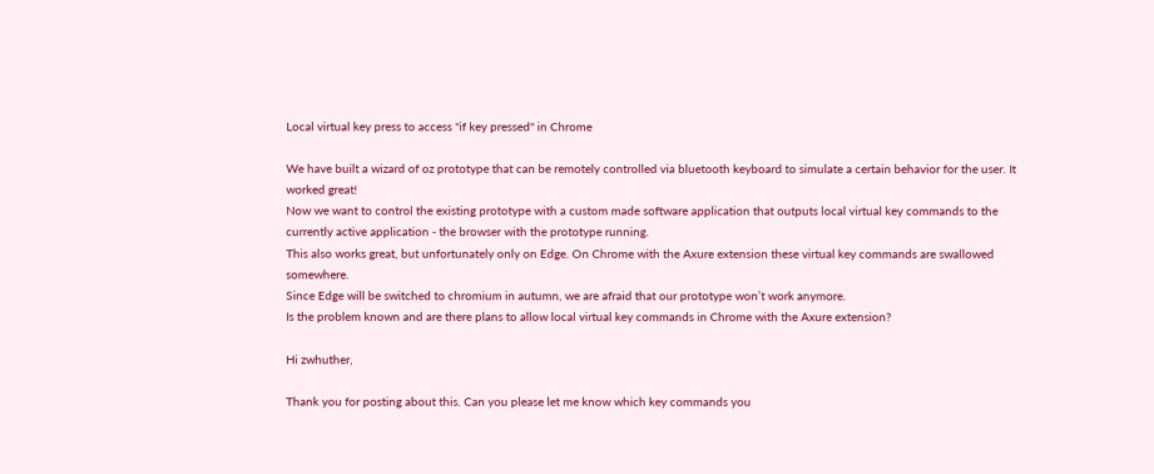Local virtual key press to access "if key pressed" in Chrome

We have built a wizard of oz prototype that can be remotely controlled via bluetooth keyboard to simulate a certain behavior for the user. It worked great!
Now we want to control the existing prototype with a custom made software application that outputs local virtual key commands to the currently active application - the browser with the prototype running.
This also works great, but unfortunately only on Edge. On Chrome with the Axure extension these virtual key commands are swallowed somewhere.
Since Edge will be switched to chromium in autumn, we are afraid that our prototype won’t work anymore.
Is the problem known and are there plans to allow local virtual key commands in Chrome with the Axure extension?

Hi zwhuther,

Thank you for posting about this. Can you please let me know which key commands you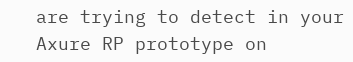are trying to detect in your Axure RP prototype on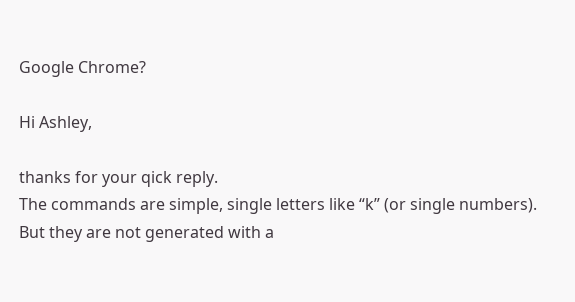Google Chrome?

Hi Ashley,

thanks for your qick reply.
The commands are simple, single letters like “k” (or single numbers).
But they are not generated with a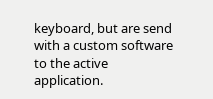keyboard, but are send with a custom software to the active application.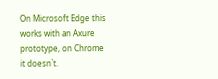On Microsoft Edge this works with an Axure prototype, on Chrome it doesn`t.